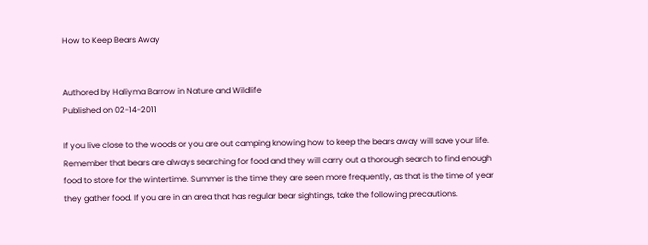How to Keep Bears Away


Authored by Haliyma Barrow in Nature and Wildlife
Published on 02-14-2011

If you live close to the woods or you are out camping knowing how to keep the bears away will save your life. Remember that bears are always searching for food and they will carry out a thorough search to find enough food to store for the wintertime. Summer is the time they are seen more frequently, as that is the time of year they gather food. If you are in an area that has regular bear sightings, take the following precautions.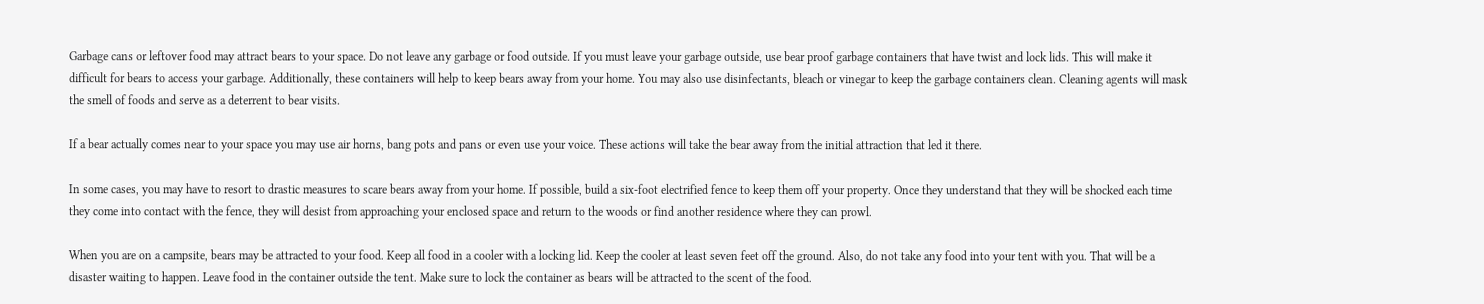Garbage cans or leftover food may attract bears to your space. Do not leave any garbage or food outside. If you must leave your garbage outside, use bear proof garbage containers that have twist and lock lids. This will make it difficult for bears to access your garbage. Additionally, these containers will help to keep bears away from your home. You may also use disinfectants, bleach or vinegar to keep the garbage containers clean. Cleaning agents will mask the smell of foods and serve as a deterrent to bear visits.

If a bear actually comes near to your space you may use air horns, bang pots and pans or even use your voice. These actions will take the bear away from the initial attraction that led it there.

In some cases, you may have to resort to drastic measures to scare bears away from your home. If possible, build a six-foot electrified fence to keep them off your property. Once they understand that they will be shocked each time they come into contact with the fence, they will desist from approaching your enclosed space and return to the woods or find another residence where they can prowl.

When you are on a campsite, bears may be attracted to your food. Keep all food in a cooler with a locking lid. Keep the cooler at least seven feet off the ground. Also, do not take any food into your tent with you. That will be a disaster waiting to happen. Leave food in the container outside the tent. Make sure to lock the container as bears will be attracted to the scent of the food.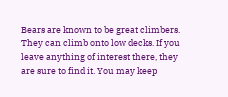Bears are known to be great climbers. They can climb onto low decks. If you leave anything of interest there, they are sure to find it. You may keep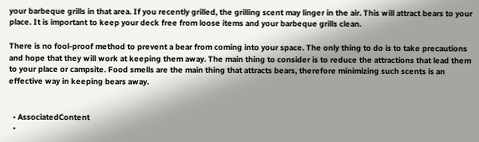your barbeque grills in that area. If you recently grilled, the grilling scent may linger in the air. This will attract bears to your place. It is important to keep your deck free from loose items and your barbeque grills clean.

There is no fool-proof method to prevent a bear from coming into your space. The only thing to do is to take precautions and hope that they will work at keeping them away. The main thing to consider is to reduce the attractions that lead them to your place or campsite. Food smells are the main thing that attracts bears, therefore minimizing such scents is an effective way in keeping bears away.


  • AssociatedContent
  •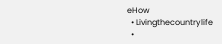eHow
  • Livingthecountrylife
  •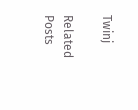Twinj

Related Posts